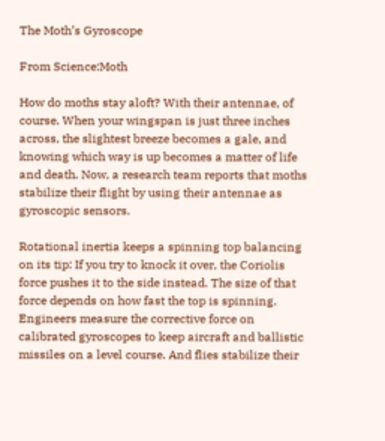The Moth’s Gyroscope

From Science:Moth

How do moths stay aloft? With their antennae, of course. When your wingspan is just three inches across, the slightest breeze becomes a gale, and knowing which way is up becomes a matter of life and death. Now, a research team reports that moths stabilize their flight by using their antennae as gyroscopic sensors.

Rotational inertia keeps a spinning top balancing on its tip: If you try to knock it over, the Coriolis force pushes it to the side instead. The size of that force depends on how fast the top is spinning. Engineers measure the corrective force on calibrated gyroscopes to keep aircraft and ballistic missiles on a level course. And flies stabilize their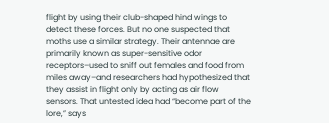flight by using their club-shaped hind wings to detect these forces. But no one suspected that moths use a similar strategy. Their antennae are primarily known as super-sensitive odor receptors–used to sniff out females and food from miles away–and researchers had hypothesized that they assist in flight only by acting as air flow sensors. That untested idea had “become part of the lore,” says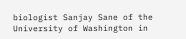biologist Sanjay Sane of the University of Washington in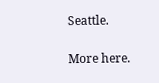Seattle.

More here.